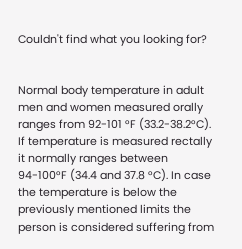Couldn't find what you looking for?


Normal body temperature in adult men and women measured orally ranges from 92-101 °F (33.2-38.2°C). If temperature is measured rectally it normally ranges between 94-100°F (34.4 and 37.8 °C). In case the temperature is below the previously mentioned limits the person is considered suffering from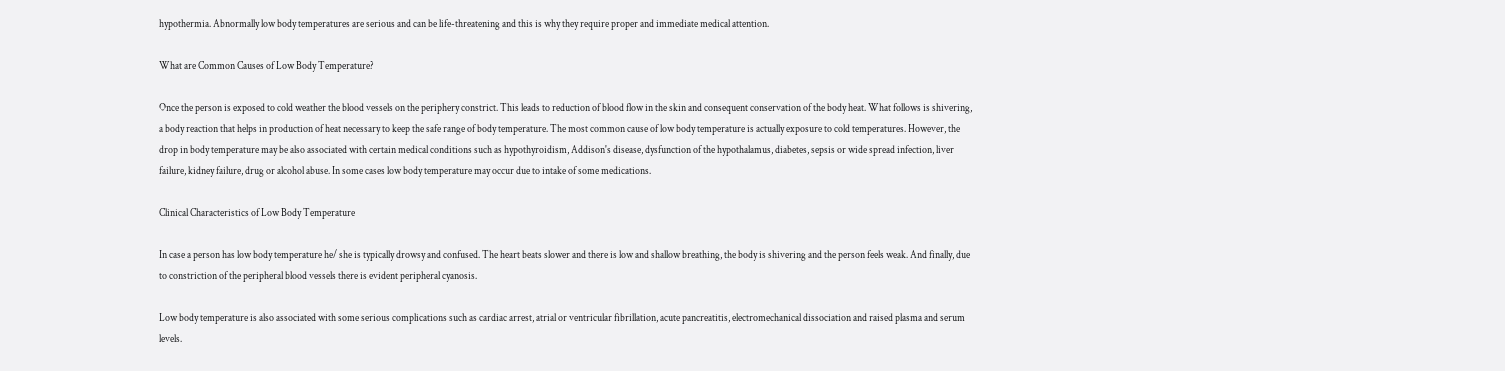hypothermia. Abnormally low body temperatures are serious and can be life-threatening and this is why they require proper and immediate medical attention.

What are Common Causes of Low Body Temperature?

Once the person is exposed to cold weather the blood vessels on the periphery constrict. This leads to reduction of blood flow in the skin and consequent conservation of the body heat. What follows is shivering, a body reaction that helps in production of heat necessary to keep the safe range of body temperature. The most common cause of low body temperature is actually exposure to cold temperatures. However, the drop in body temperature may be also associated with certain medical conditions such as hypothyroidism, Addison's disease, dysfunction of the hypothalamus, diabetes, sepsis or wide spread infection, liver failure, kidney failure, drug or alcohol abuse. In some cases low body temperature may occur due to intake of some medications.

Clinical Characteristics of Low Body Temperature

In case a person has low body temperature he/ she is typically drowsy and confused. The heart beats slower and there is low and shallow breathing, the body is shivering and the person feels weak. And finally, due to constriction of the peripheral blood vessels there is evident peripheral cyanosis.

Low body temperature is also associated with some serious complications such as cardiac arrest, atrial or ventricular fibrillation, acute pancreatitis, electromechanical dissociation and raised plasma and serum levels.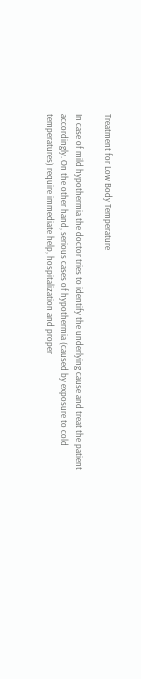Treatment for Low Body Temperature

In case of mild hypothermia the doctor tries to identify the underlying cause and treat the patient accordingly. On the other hand, serious cases of hypothermia (caused by exposure to cold temperatures) require immediate help, hospitalization and proper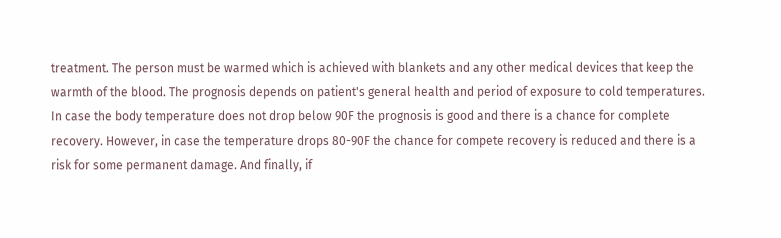treatment. The person must be warmed which is achieved with blankets and any other medical devices that keep the warmth of the blood. The prognosis depends on patient's general health and period of exposure to cold temperatures. In case the body temperature does not drop below 90F the prognosis is good and there is a chance for complete recovery. However, in case the temperature drops 80-90F the chance for compete recovery is reduced and there is a risk for some permanent damage. And finally, if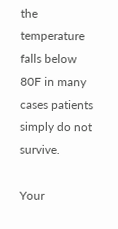the temperature falls below 80F in many cases patients simply do not survive.

Your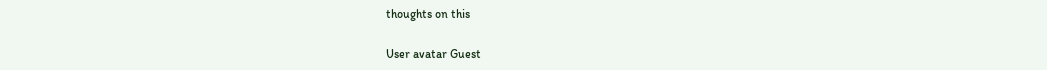thoughts on this

User avatar Guest